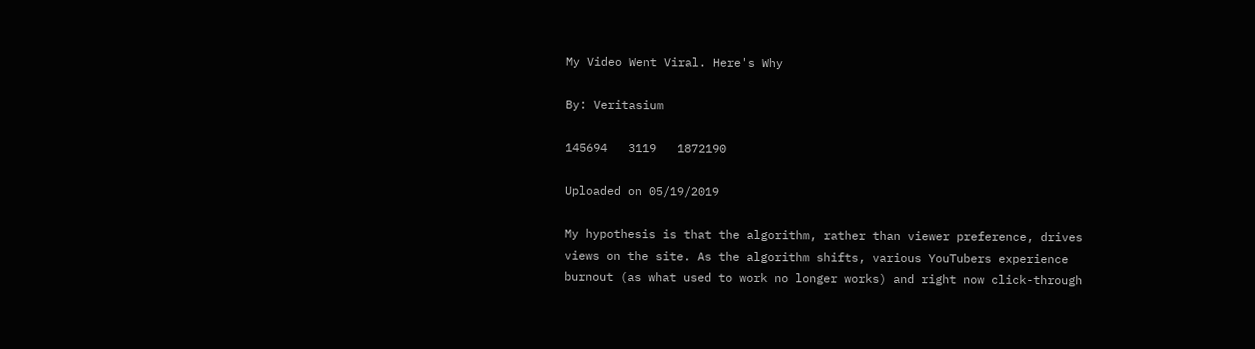My Video Went Viral. Here's Why

By: Veritasium

145694   3119   1872190

Uploaded on 05/19/2019

My hypothesis is that the algorithm, rather than viewer preference, drives views on the site. As the algorithm shifts, various YouTubers experience burnout (as what used to work no longer works) and right now click-through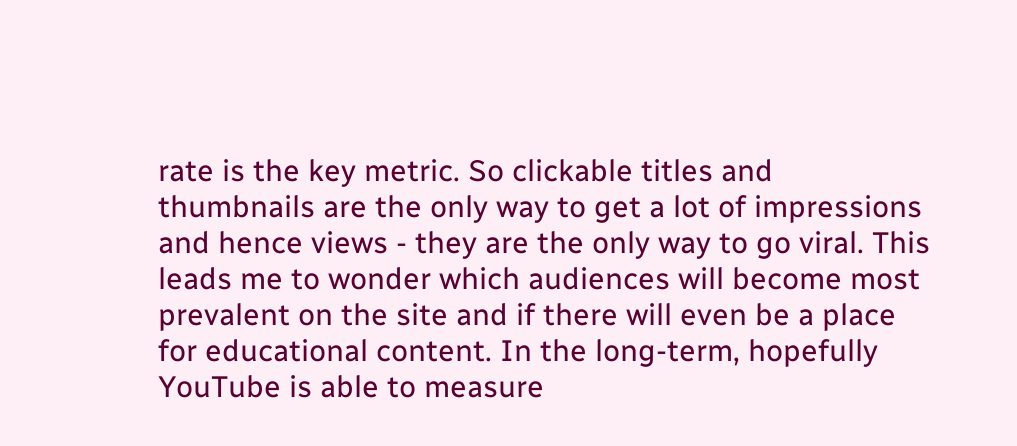rate is the key metric. So clickable titles and thumbnails are the only way to get a lot of impressions and hence views - they are the only way to go viral. This leads me to wonder which audiences will become most prevalent on the site and if there will even be a place for educational content. In the long-term, hopefully YouTube is able to measure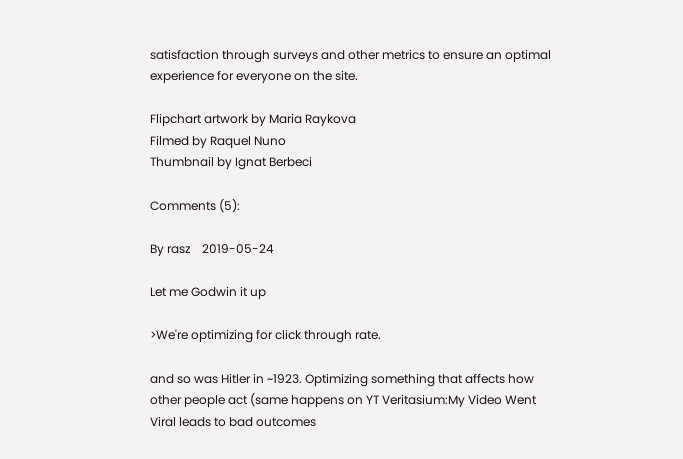satisfaction through surveys and other metrics to ensure an optimal experience for everyone on the site.

Flipchart artwork by Maria Raykova
Filmed by Raquel Nuno
Thumbnail by Ignat Berbeci

Comments (5):

By rasz    2019-05-24

Let me Godwin it up

>We're optimizing for click through rate.

and so was Hitler in ~1923. Optimizing something that affects how other people act (same happens on YT Veritasium:My Video Went Viral leads to bad outcomes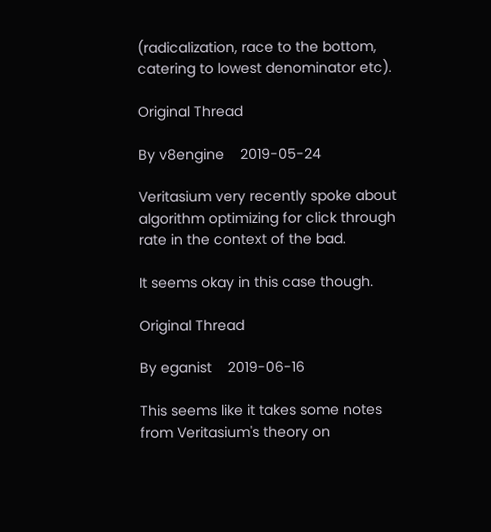(radicalization, race to the bottom, catering to lowest denominator etc).

Original Thread

By v8engine    2019-05-24

Veritasium very recently spoke about algorithm optimizing for click through rate in the context of the bad.

It seems okay in this case though.

Original Thread

By eganist    2019-06-16

This seems like it takes some notes from Veritasium's theory on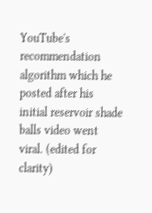YouTube's recommendation algorithm which he posted after his initial reservoir shade balls video went viral. (edited for clarity)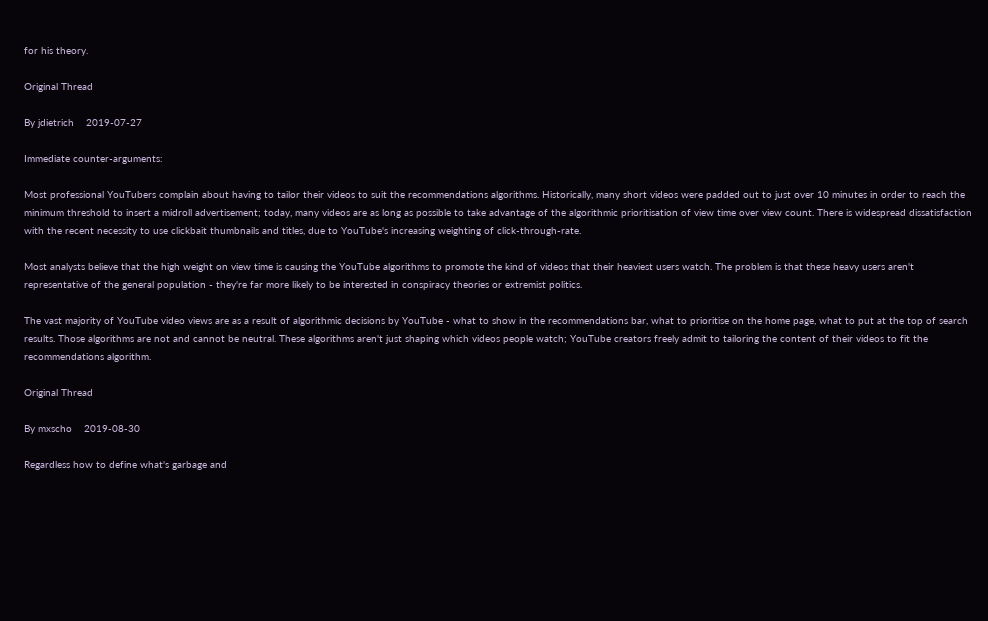for his theory.

Original Thread

By jdietrich    2019-07-27

Immediate counter-arguments:

Most professional YouTubers complain about having to tailor their videos to suit the recommendations algorithms. Historically, many short videos were padded out to just over 10 minutes in order to reach the minimum threshold to insert a midroll advertisement; today, many videos are as long as possible to take advantage of the algorithmic prioritisation of view time over view count. There is widespread dissatisfaction with the recent necessity to use clickbait thumbnails and titles, due to YouTube's increasing weighting of click-through-rate.

Most analysts believe that the high weight on view time is causing the YouTube algorithms to promote the kind of videos that their heaviest users watch. The problem is that these heavy users aren't representative of the general population - they're far more likely to be interested in conspiracy theories or extremist politics.

The vast majority of YouTube video views are as a result of algorithmic decisions by YouTube - what to show in the recommendations bar, what to prioritise on the home page, what to put at the top of search results. Those algorithms are not and cannot be neutral. These algorithms aren't just shaping which videos people watch; YouTube creators freely admit to tailoring the content of their videos to fit the recommendations algorithm.

Original Thread

By mxscho    2019-08-30

Regardless how to define what's garbage and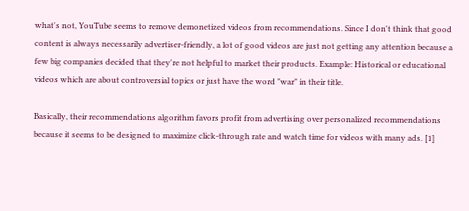what's not, YouTube seems to remove demonetized videos from recommendations. Since I don't think that good content is always necessarily advertiser-friendly, a lot of good videos are just not getting any attention because a few big companies decided that they're not helpful to market their products. Example: Historical or educational videos which are about controversial topics or just have the word "war" in their title.

Basically, their recommendations algorithm favors profit from advertising over personalized recommendations because it seems to be designed to maximize click-through rate and watch time for videos with many ads. [1]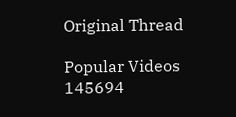Original Thread

Popular Videos 145694